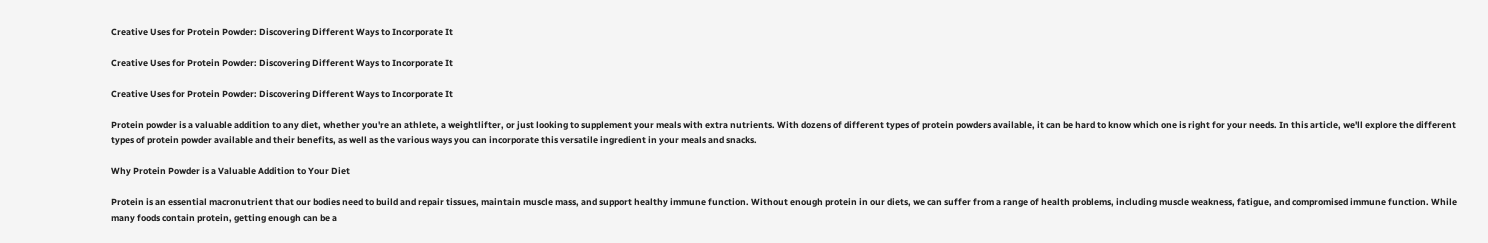Creative Uses for Protein Powder: Discovering Different Ways to Incorporate It

Creative Uses for Protein Powder: Discovering Different Ways to Incorporate It

Creative Uses for Protein Powder: Discovering Different Ways to Incorporate It

Protein powder is a valuable addition to any diet, whether you're an athlete, a weightlifter, or just looking to supplement your meals with extra nutrients. With dozens of different types of protein powders available, it can be hard to know which one is right for your needs. In this article, we'll explore the different types of protein powder available and their benefits, as well as the various ways you can incorporate this versatile ingredient in your meals and snacks.

Why Protein Powder is a Valuable Addition to Your Diet

Protein is an essential macronutrient that our bodies need to build and repair tissues, maintain muscle mass, and support healthy immune function. Without enough protein in our diets, we can suffer from a range of health problems, including muscle weakness, fatigue, and compromised immune function. While many foods contain protein, getting enough can be a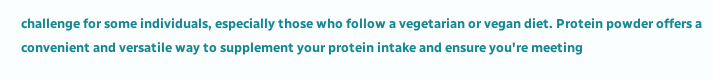challenge for some individuals, especially those who follow a vegetarian or vegan diet. Protein powder offers a convenient and versatile way to supplement your protein intake and ensure you're meeting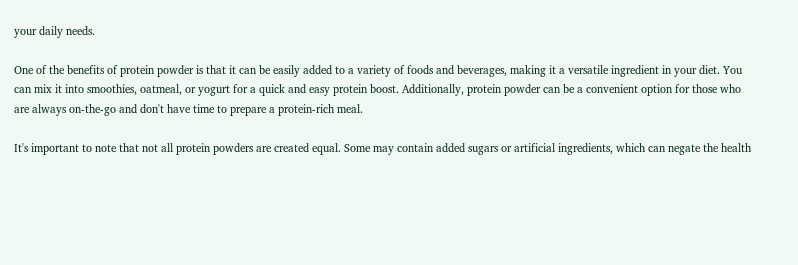your daily needs.

One of the benefits of protein powder is that it can be easily added to a variety of foods and beverages, making it a versatile ingredient in your diet. You can mix it into smoothies, oatmeal, or yogurt for a quick and easy protein boost. Additionally, protein powder can be a convenient option for those who are always on-the-go and don't have time to prepare a protein-rich meal.

It's important to note that not all protein powders are created equal. Some may contain added sugars or artificial ingredients, which can negate the health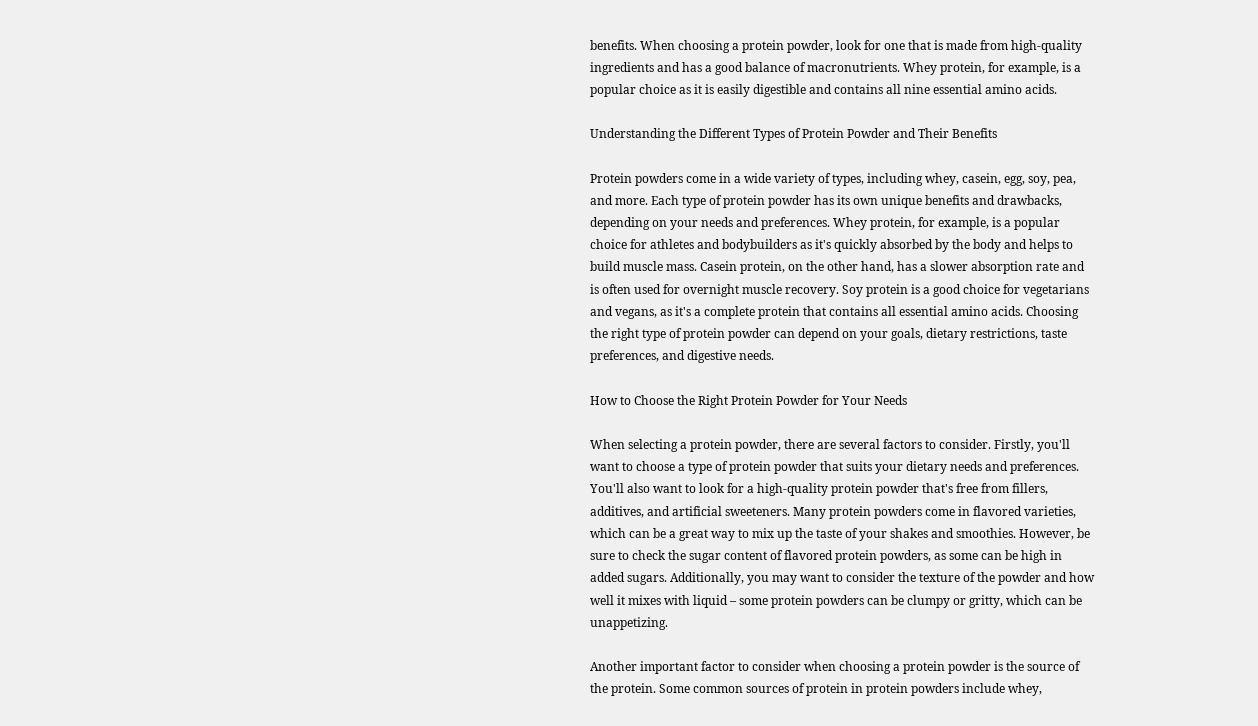benefits. When choosing a protein powder, look for one that is made from high-quality ingredients and has a good balance of macronutrients. Whey protein, for example, is a popular choice as it is easily digestible and contains all nine essential amino acids.

Understanding the Different Types of Protein Powder and Their Benefits

Protein powders come in a wide variety of types, including whey, casein, egg, soy, pea, and more. Each type of protein powder has its own unique benefits and drawbacks, depending on your needs and preferences. Whey protein, for example, is a popular choice for athletes and bodybuilders as it's quickly absorbed by the body and helps to build muscle mass. Casein protein, on the other hand, has a slower absorption rate and is often used for overnight muscle recovery. Soy protein is a good choice for vegetarians and vegans, as it's a complete protein that contains all essential amino acids. Choosing the right type of protein powder can depend on your goals, dietary restrictions, taste preferences, and digestive needs.

How to Choose the Right Protein Powder for Your Needs

When selecting a protein powder, there are several factors to consider. Firstly, you'll want to choose a type of protein powder that suits your dietary needs and preferences. You'll also want to look for a high-quality protein powder that's free from fillers, additives, and artificial sweeteners. Many protein powders come in flavored varieties, which can be a great way to mix up the taste of your shakes and smoothies. However, be sure to check the sugar content of flavored protein powders, as some can be high in added sugars. Additionally, you may want to consider the texture of the powder and how well it mixes with liquid – some protein powders can be clumpy or gritty, which can be unappetizing.

Another important factor to consider when choosing a protein powder is the source of the protein. Some common sources of protein in protein powders include whey,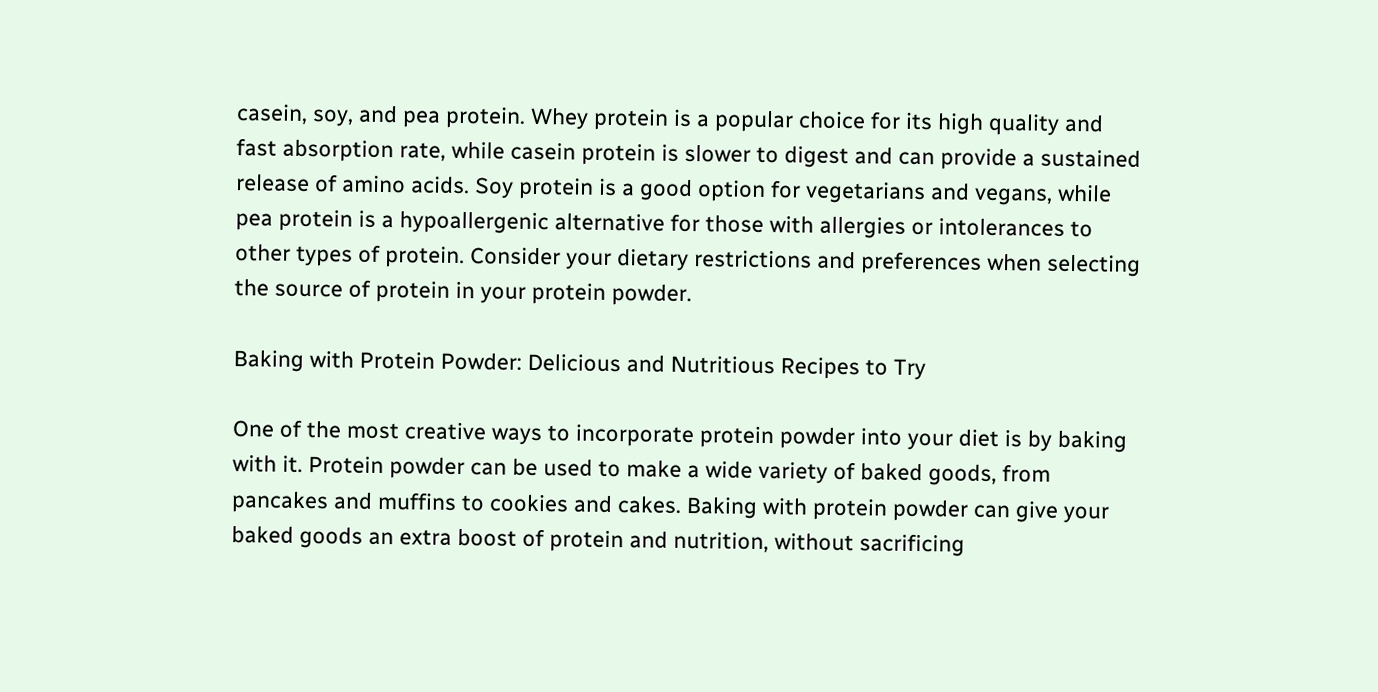casein, soy, and pea protein. Whey protein is a popular choice for its high quality and fast absorption rate, while casein protein is slower to digest and can provide a sustained release of amino acids. Soy protein is a good option for vegetarians and vegans, while pea protein is a hypoallergenic alternative for those with allergies or intolerances to other types of protein. Consider your dietary restrictions and preferences when selecting the source of protein in your protein powder.

Baking with Protein Powder: Delicious and Nutritious Recipes to Try

One of the most creative ways to incorporate protein powder into your diet is by baking with it. Protein powder can be used to make a wide variety of baked goods, from pancakes and muffins to cookies and cakes. Baking with protein powder can give your baked goods an extra boost of protein and nutrition, without sacrificing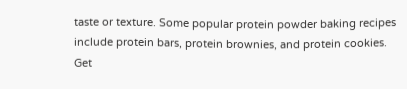taste or texture. Some popular protein powder baking recipes include protein bars, protein brownies, and protein cookies. Get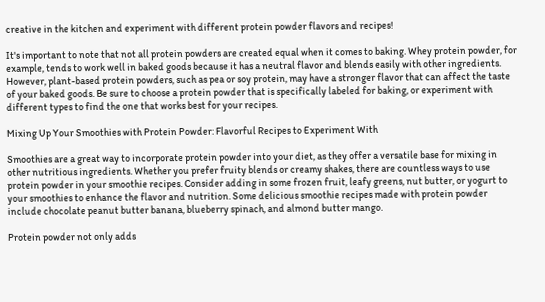creative in the kitchen and experiment with different protein powder flavors and recipes!

It's important to note that not all protein powders are created equal when it comes to baking. Whey protein powder, for example, tends to work well in baked goods because it has a neutral flavor and blends easily with other ingredients. However, plant-based protein powders, such as pea or soy protein, may have a stronger flavor that can affect the taste of your baked goods. Be sure to choose a protein powder that is specifically labeled for baking, or experiment with different types to find the one that works best for your recipes.

Mixing Up Your Smoothies with Protein Powder: Flavorful Recipes to Experiment With

Smoothies are a great way to incorporate protein powder into your diet, as they offer a versatile base for mixing in other nutritious ingredients. Whether you prefer fruity blends or creamy shakes, there are countless ways to use protein powder in your smoothie recipes. Consider adding in some frozen fruit, leafy greens, nut butter, or yogurt to your smoothies to enhance the flavor and nutrition. Some delicious smoothie recipes made with protein powder include chocolate peanut butter banana, blueberry spinach, and almond butter mango.

Protein powder not only adds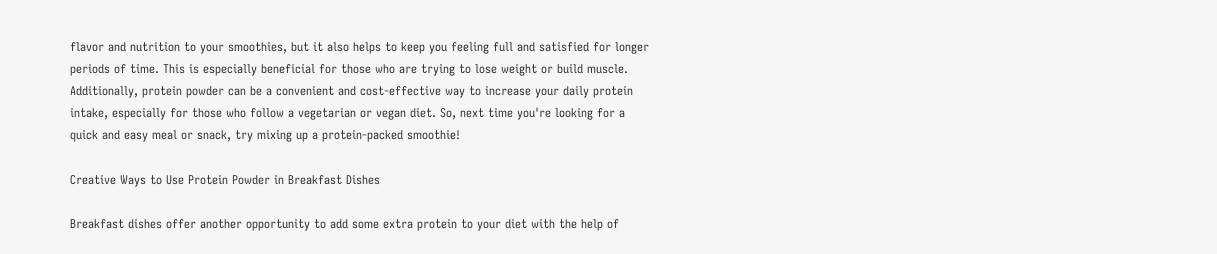flavor and nutrition to your smoothies, but it also helps to keep you feeling full and satisfied for longer periods of time. This is especially beneficial for those who are trying to lose weight or build muscle. Additionally, protein powder can be a convenient and cost-effective way to increase your daily protein intake, especially for those who follow a vegetarian or vegan diet. So, next time you're looking for a quick and easy meal or snack, try mixing up a protein-packed smoothie!

Creative Ways to Use Protein Powder in Breakfast Dishes

Breakfast dishes offer another opportunity to add some extra protein to your diet with the help of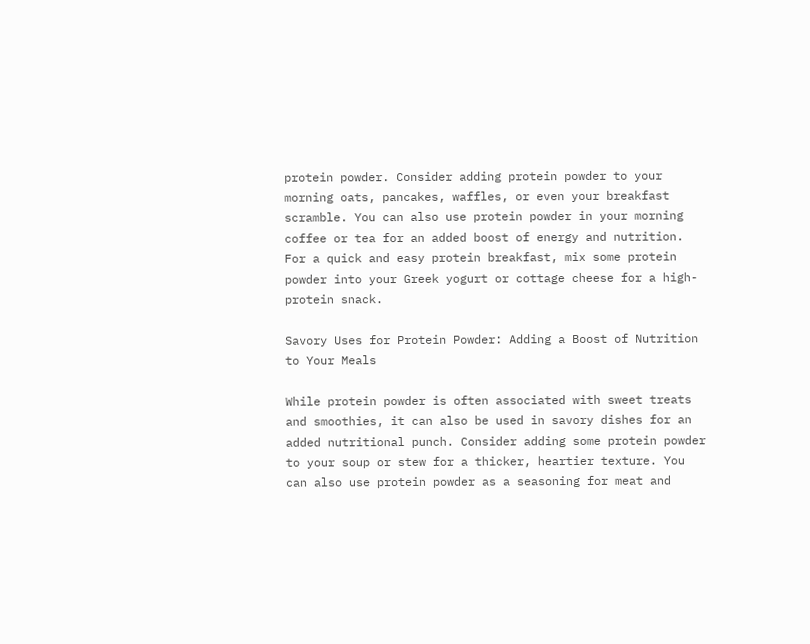protein powder. Consider adding protein powder to your morning oats, pancakes, waffles, or even your breakfast scramble. You can also use protein powder in your morning coffee or tea for an added boost of energy and nutrition. For a quick and easy protein breakfast, mix some protein powder into your Greek yogurt or cottage cheese for a high-protein snack.

Savory Uses for Protein Powder: Adding a Boost of Nutrition to Your Meals

While protein powder is often associated with sweet treats and smoothies, it can also be used in savory dishes for an added nutritional punch. Consider adding some protein powder to your soup or stew for a thicker, heartier texture. You can also use protein powder as a seasoning for meat and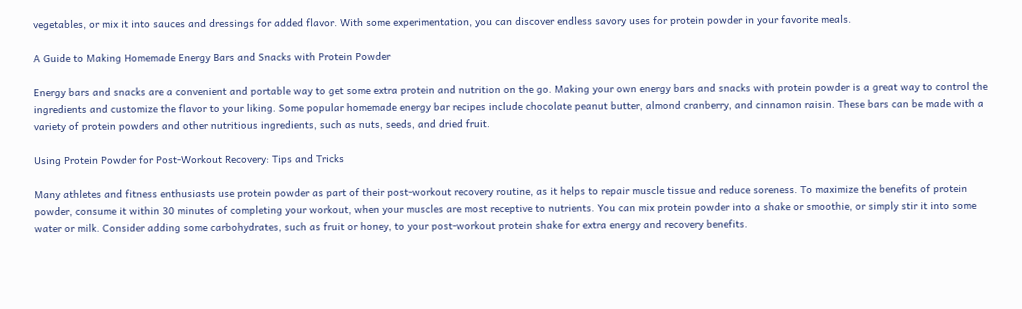vegetables, or mix it into sauces and dressings for added flavor. With some experimentation, you can discover endless savory uses for protein powder in your favorite meals.

A Guide to Making Homemade Energy Bars and Snacks with Protein Powder

Energy bars and snacks are a convenient and portable way to get some extra protein and nutrition on the go. Making your own energy bars and snacks with protein powder is a great way to control the ingredients and customize the flavor to your liking. Some popular homemade energy bar recipes include chocolate peanut butter, almond cranberry, and cinnamon raisin. These bars can be made with a variety of protein powders and other nutritious ingredients, such as nuts, seeds, and dried fruit.

Using Protein Powder for Post-Workout Recovery: Tips and Tricks

Many athletes and fitness enthusiasts use protein powder as part of their post-workout recovery routine, as it helps to repair muscle tissue and reduce soreness. To maximize the benefits of protein powder, consume it within 30 minutes of completing your workout, when your muscles are most receptive to nutrients. You can mix protein powder into a shake or smoothie, or simply stir it into some water or milk. Consider adding some carbohydrates, such as fruit or honey, to your post-workout protein shake for extra energy and recovery benefits.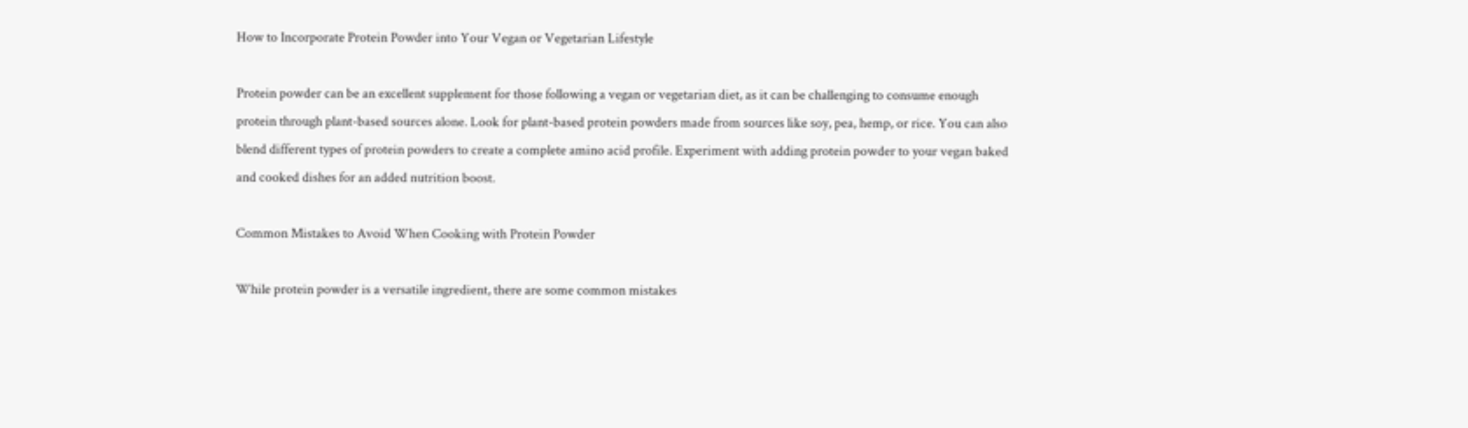How to Incorporate Protein Powder into Your Vegan or Vegetarian Lifestyle

Protein powder can be an excellent supplement for those following a vegan or vegetarian diet, as it can be challenging to consume enough protein through plant-based sources alone. Look for plant-based protein powders made from sources like soy, pea, hemp, or rice. You can also blend different types of protein powders to create a complete amino acid profile. Experiment with adding protein powder to your vegan baked and cooked dishes for an added nutrition boost.

Common Mistakes to Avoid When Cooking with Protein Powder

While protein powder is a versatile ingredient, there are some common mistakes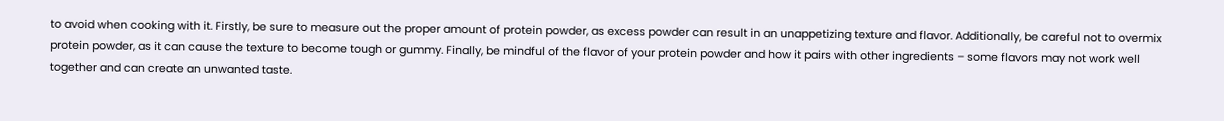to avoid when cooking with it. Firstly, be sure to measure out the proper amount of protein powder, as excess powder can result in an unappetizing texture and flavor. Additionally, be careful not to overmix protein powder, as it can cause the texture to become tough or gummy. Finally, be mindful of the flavor of your protein powder and how it pairs with other ingredients – some flavors may not work well together and can create an unwanted taste.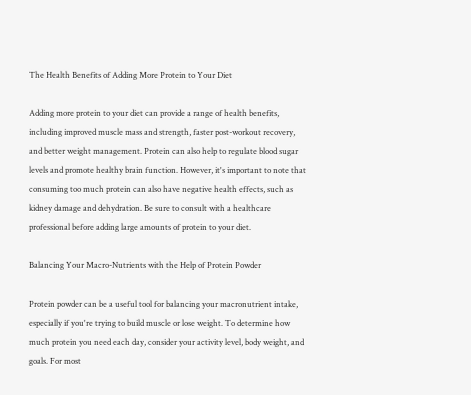The Health Benefits of Adding More Protein to Your Diet

Adding more protein to your diet can provide a range of health benefits, including improved muscle mass and strength, faster post-workout recovery, and better weight management. Protein can also help to regulate blood sugar levels and promote healthy brain function. However, it's important to note that consuming too much protein can also have negative health effects, such as kidney damage and dehydration. Be sure to consult with a healthcare professional before adding large amounts of protein to your diet.

Balancing Your Macro-Nutrients with the Help of Protein Powder

Protein powder can be a useful tool for balancing your macronutrient intake, especially if you're trying to build muscle or lose weight. To determine how much protein you need each day, consider your activity level, body weight, and goals. For most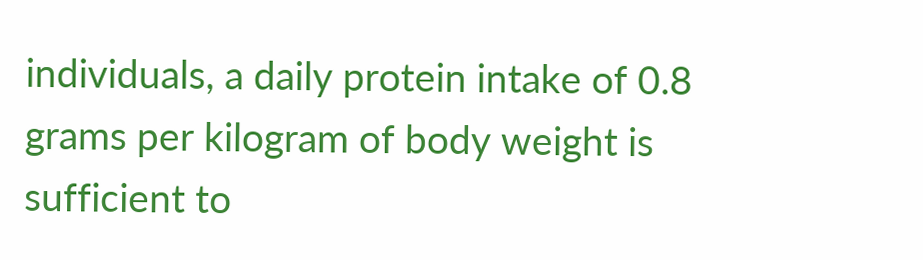individuals, a daily protein intake of 0.8 grams per kilogram of body weight is sufficient to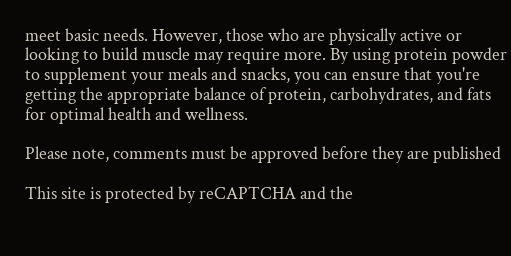meet basic needs. However, those who are physically active or looking to build muscle may require more. By using protein powder to supplement your meals and snacks, you can ensure that you're getting the appropriate balance of protein, carbohydrates, and fats for optimal health and wellness.

Please note, comments must be approved before they are published

This site is protected by reCAPTCHA and the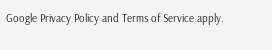Google Privacy Policy and Terms of Service apply.